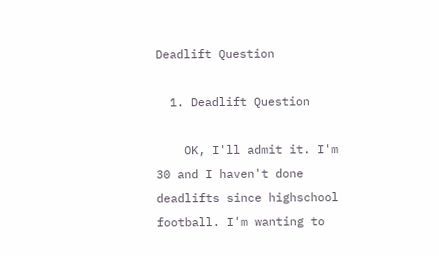Deadlift Question

  1. Deadlift Question

    OK, I'll admit it. I'm 30 and I haven't done deadlifts since highschool football. I'm wanting to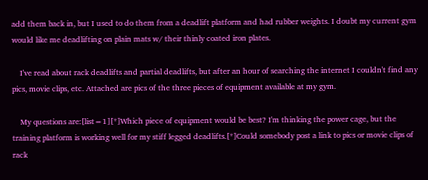add them back in, but I used to do them from a deadlift platform and had rubber weights. I doubt my current gym would like me deadlifting on plain mats w/ their thinly coated iron plates.

    I've read about rack deadlifts and partial deadlifts, but after an hour of searching the internet I couldn't find any pics, movie clips, etc. Attached are pics of the three pieces of equipment available at my gym.

    My questions are:[list=1][*]Which piece of equipment would be best? I'm thinking the power cage, but the training platform is working well for my stiff legged deadlifts.[*]Could somebody post a link to pics or movie clips of rack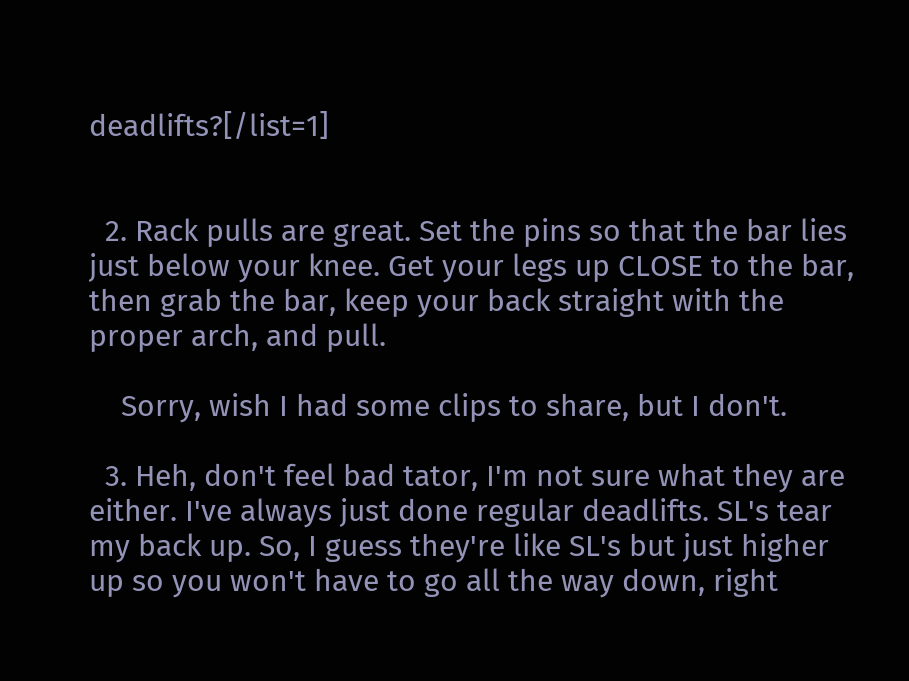deadlifts?[/list=1]


  2. Rack pulls are great. Set the pins so that the bar lies just below your knee. Get your legs up CLOSE to the bar, then grab the bar, keep your back straight with the proper arch, and pull.

    Sorry, wish I had some clips to share, but I don't.

  3. Heh, don't feel bad tator, I'm not sure what they are either. I've always just done regular deadlifts. SL's tear my back up. So, I guess they're like SL's but just higher up so you won't have to go all the way down, right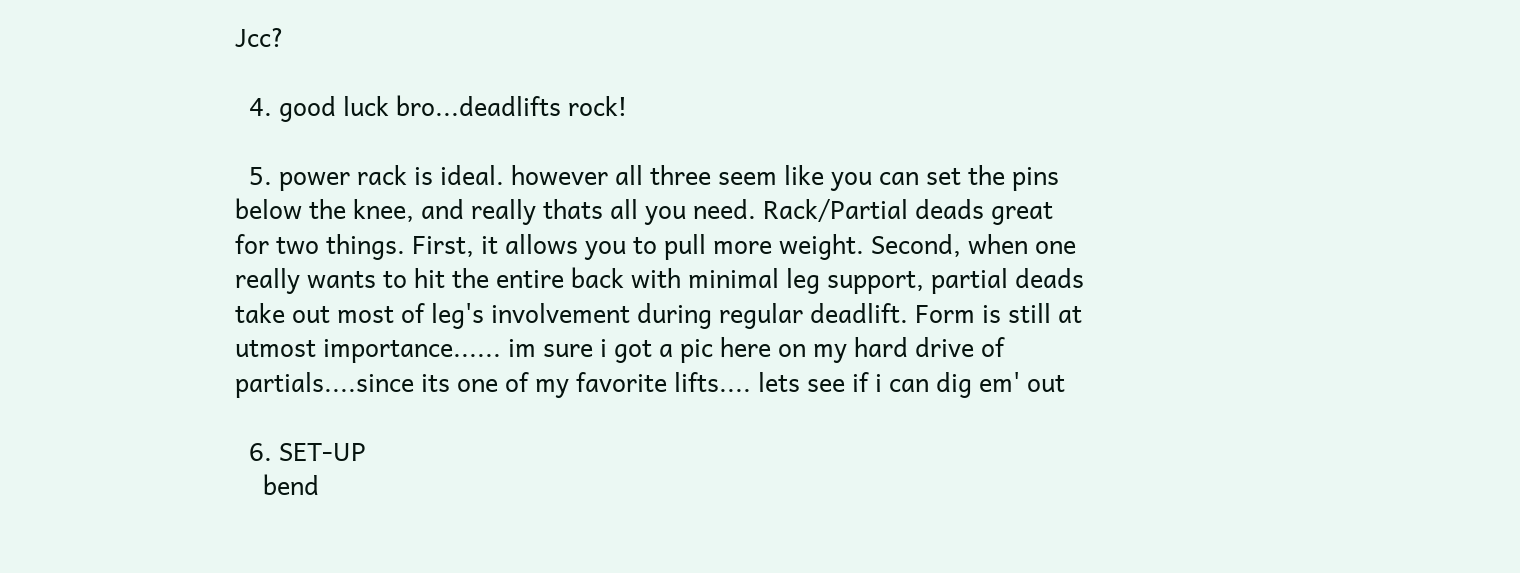Jcc?

  4. good luck bro...deadlifts rock!

  5. power rack is ideal. however all three seem like you can set the pins below the knee, and really thats all you need. Rack/Partial deads great for two things. First, it allows you to pull more weight. Second, when one really wants to hit the entire back with minimal leg support, partial deads take out most of leg's involvement during regular deadlift. Form is still at utmost importance...... im sure i got a pic here on my hard drive of partials....since its one of my favorite lifts.... lets see if i can dig em' out

  6. SET-UP
    bend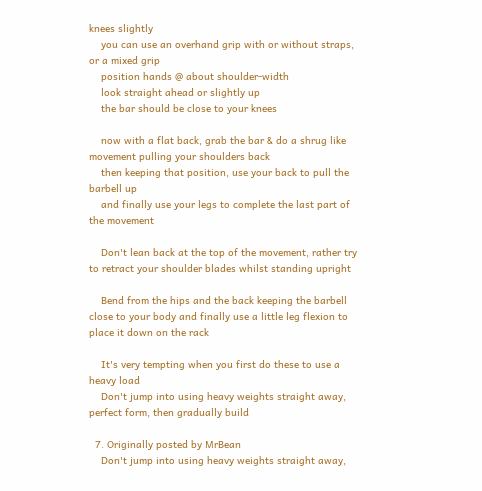knees slightly
    you can use an overhand grip with or without straps, or a mixed grip
    position hands @ about shoulder-width
    look straight ahead or slightly up
    the bar should be close to your knees

    now with a flat back, grab the bar & do a shrug like movement pulling your shoulders back
    then keeping that position, use your back to pull the barbell up
    and finally use your legs to complete the last part of the movement

    Don't lean back at the top of the movement, rather try to retract your shoulder blades whilst standing upright

    Bend from the hips and the back keeping the barbell close to your body and finally use a little leg flexion to place it down on the rack

    It's very tempting when you first do these to use a heavy load
    Don't jump into using heavy weights straight away, perfect form, then gradually build

  7. Originally posted by MrBean
    Don't jump into using heavy weights straight away,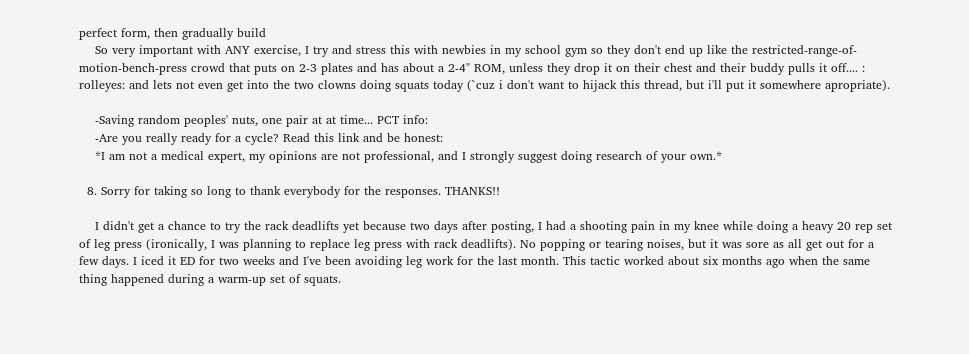perfect form, then gradually build
    So very important with ANY exercise, I try and stress this with newbies in my school gym so they don't end up like the restricted-range-of-motion-bench-press crowd that puts on 2-3 plates and has about a 2-4" ROM, unless they drop it on their chest and their buddy pulls it off.... : rolleyes: and lets not even get into the two clowns doing squats today (`cuz i don't want to hijack this thread, but i'll put it somewhere apropriate).

    -Saving random peoples' nuts, one pair at at time... PCT info:
    -Are you really ready for a cycle? Read this link and be honest:
    *I am not a medical expert, my opinions are not professional, and I strongly suggest doing research of your own.*

  8. Sorry for taking so long to thank everybody for the responses. THANKS!!

    I didn't get a chance to try the rack deadlifts yet because two days after posting, I had a shooting pain in my knee while doing a heavy 20 rep set of leg press (ironically, I was planning to replace leg press with rack deadlifts). No popping or tearing noises, but it was sore as all get out for a few days. I iced it ED for two weeks and I've been avoiding leg work for the last month. This tactic worked about six months ago when the same thing happened during a warm-up set of squats.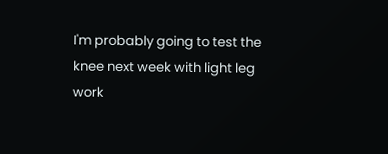I'm probably going to test the knee next week with light leg work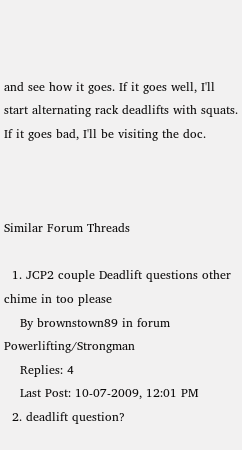and see how it goes. If it goes well, I'll start alternating rack deadlifts with squats. If it goes bad, I'll be visiting the doc.



Similar Forum Threads

  1. JCP2 couple Deadlift questions other chime in too please
    By brownstown89 in forum Powerlifting/Strongman
    Replies: 4
    Last Post: 10-07-2009, 12:01 PM
  2. deadlift question?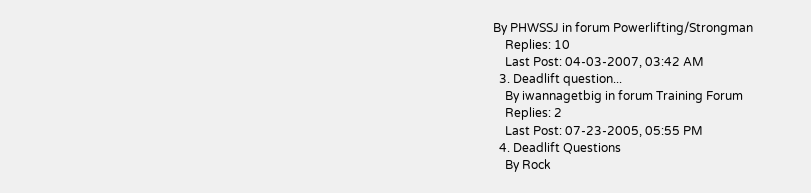By PHWSSJ in forum Powerlifting/Strongman
    Replies: 10
    Last Post: 04-03-2007, 03:42 AM
  3. Deadlift question...
    By iwannagetbig in forum Training Forum
    Replies: 2
    Last Post: 07-23-2005, 05:55 PM
  4. Deadlift Questions
    By Rock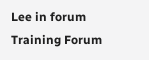Lee in forum Training Forum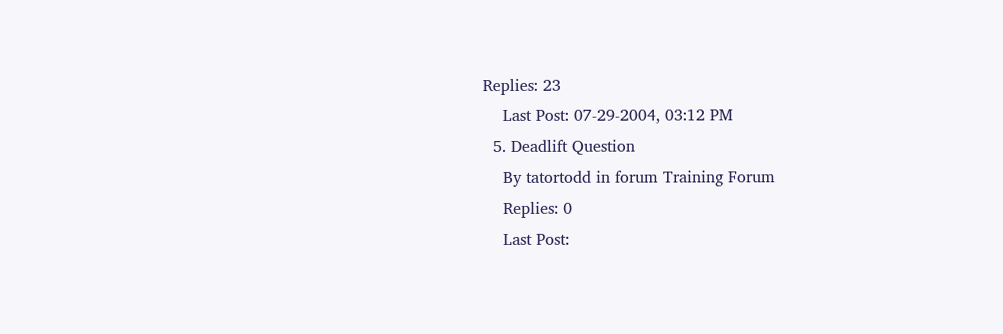Replies: 23
    Last Post: 07-29-2004, 03:12 PM
  5. Deadlift Question
    By tatortodd in forum Training Forum
    Replies: 0
    Last Post: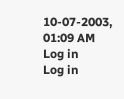10-07-2003, 01:09 AM
Log in
Log in